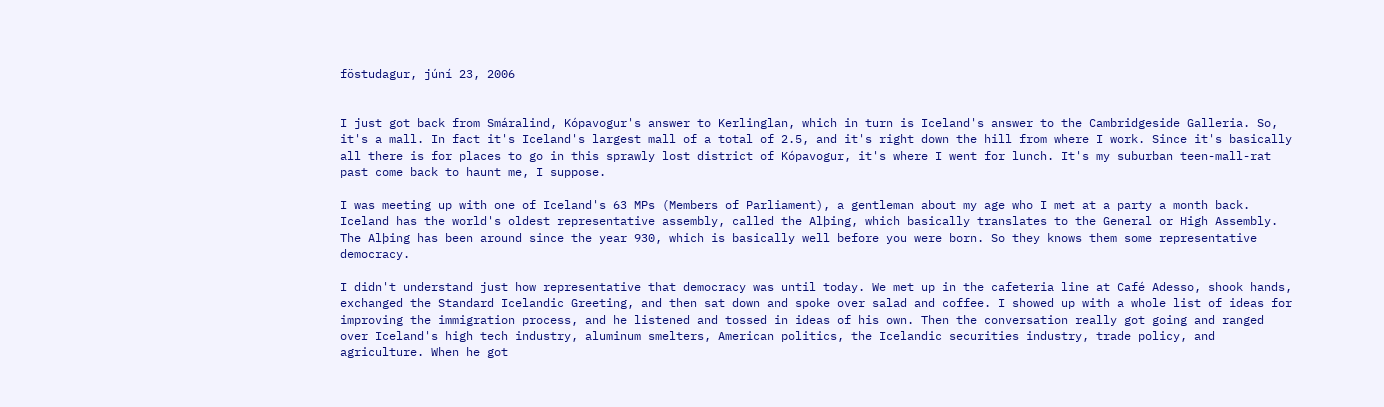föstudagur, júní 23, 2006


I just got back from Smáralind, Kópavogur's answer to Kerlinglan, which in turn is Iceland's answer to the Cambridgeside Galleria. So, it's a mall. In fact it's Iceland's largest mall of a total of 2.5, and it's right down the hill from where I work. Since it's basically all there is for places to go in this sprawly lost district of Kópavogur, it's where I went for lunch. It's my suburban teen-mall-rat past come back to haunt me, I suppose.

I was meeting up with one of Iceland's 63 MPs (Members of Parliament), a gentleman about my age who I met at a party a month back. Iceland has the world's oldest representative assembly, called the Alþing, which basically translates to the General or High Assembly. The Alþing has been around since the year 930, which is basically well before you were born. So they knows them some representative democracy.

I didn't understand just how representative that democracy was until today. We met up in the cafeteria line at Café Adesso, shook hands, exchanged the Standard Icelandic Greeting, and then sat down and spoke over salad and coffee. I showed up with a whole list of ideas for improving the immigration process, and he listened and tossed in ideas of his own. Then the conversation really got going and ranged over Iceland's high tech industry, aluminum smelters, American politics, the Icelandic securities industry, trade policy, and agriculture. When he got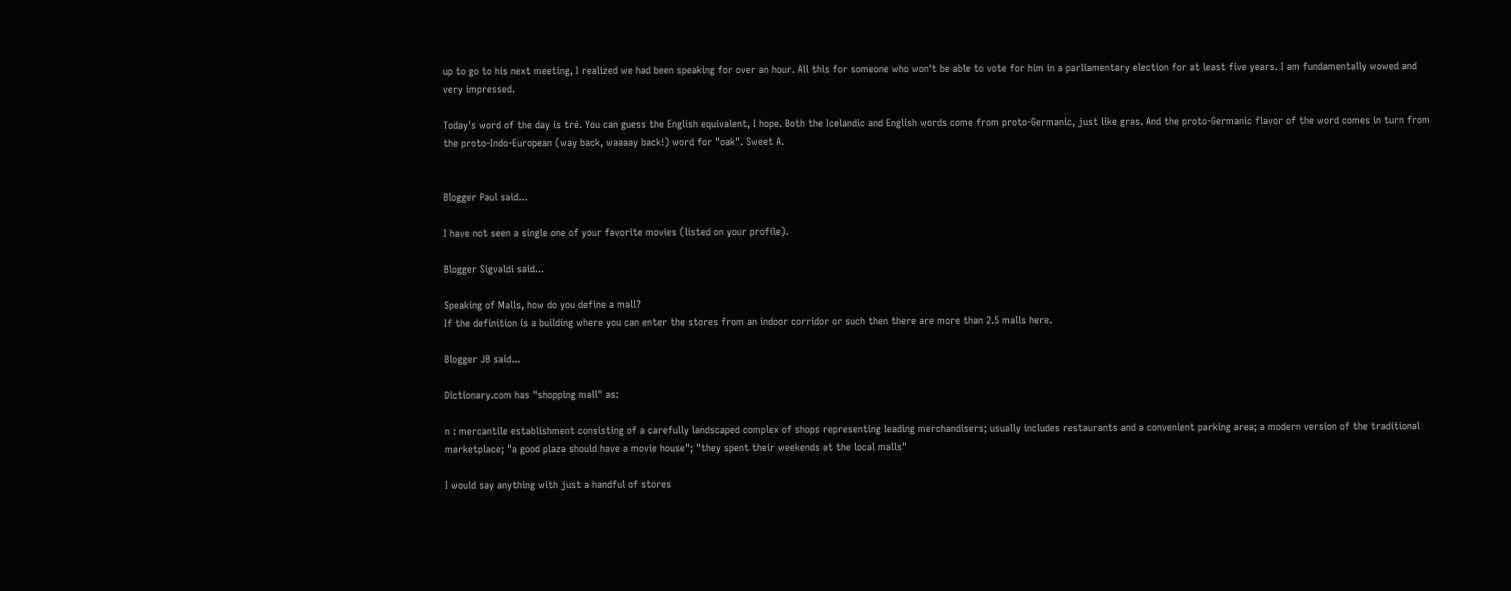up to go to his next meeting, I realized we had been speaking for over an hour. All this for someone who won't be able to vote for him in a parliamentary election for at least five years. I am fundamentally wowed and very impressed.

Today's word of the day is tré. You can guess the English equivalent, I hope. Both the Icelandic and English words come from proto-Germanic, just like gras. And the proto-Germanic flavor of the word comes in turn from the proto-Indo-European (way back, waaaay back!) word for "oak". Sweet A.


Blogger Paul said...

I have not seen a single one of your favorite movies (listed on your profile).

Blogger Sigvaldi said...

Speaking of Malls, how do you define a mall?
If the definition is a building where you can enter the stores from an indoor corridor or such then there are more than 2.5 malls here.

Blogger JB said...

Dictionary.com has "shopping mall" as:

n : mercantile establishment consisting of a carefully landscaped complex of shops representing leading merchandisers; usually includes restaurants and a convenient parking area; a modern version of the traditional marketplace; "a good plaza should have a movie house"; "they spent their weekends at the local malls"

I would say anything with just a handful of stores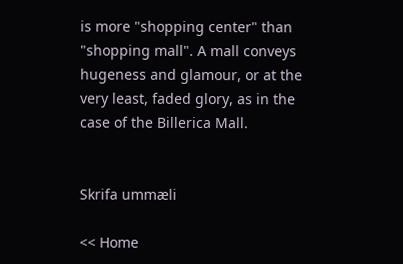is more "shopping center" than "shopping mall". A mall conveys hugeness and glamour, or at the very least, faded glory, as in the case of the Billerica Mall.


Skrifa ummæli

<< Home